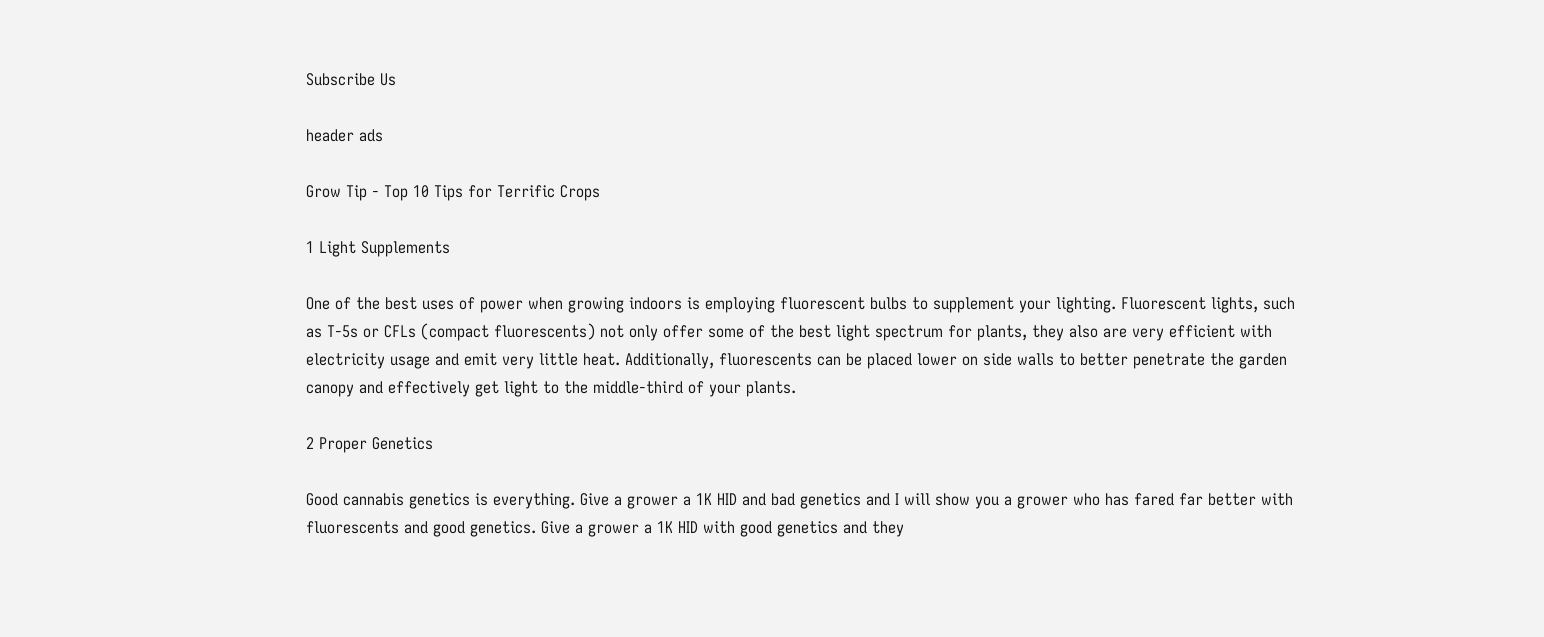Subscribe Us

header ads

Grow Tip - Top 10 Tips for Terrific Crops

1 Light Supplements

One of the best uses of power when growing indoors is employing fluorescent bulbs to supplement your lighting. Fluorescent lights, such as T-5s or CFLs (compact fluorescents) not only offer some of the best light spectrum for plants, they also are very efficient with electricity usage and emit very little heat. Additionally, fluorescents can be placed lower on side walls to better penetrate the garden canopy and effectively get light to the middle-third of your plants.

2 Proper Genetics

Good cannabis genetics is everything. Give a grower a 1K HID and bad genetics and I will show you a grower who has fared far better with fluorescents and good genetics. Give a grower a 1K HID with good genetics and they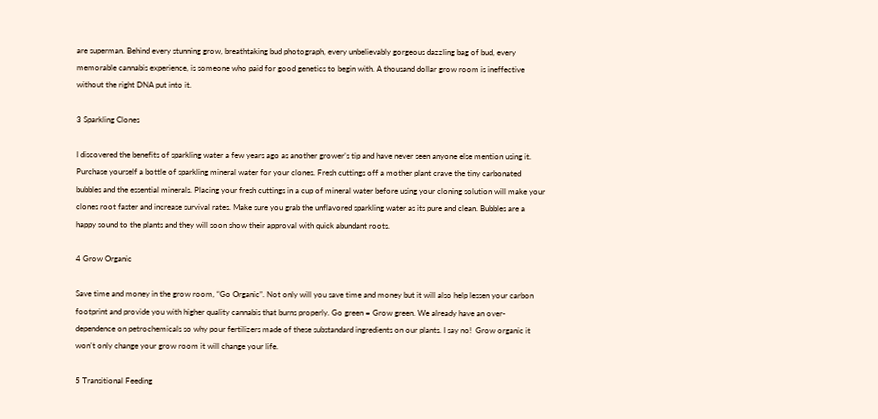are superman. Behind every stunning grow, breathtaking bud photograph, every unbelievably gorgeous dazzling bag of bud, every memorable cannabis experience, is someone who paid for good genetics to begin with. A thousand dollar grow room is ineffective without the right DNA put into it.

3 Sparkling Clones

I discovered the benefits of sparkling water a few years ago as another grower’s tip and have never seen anyone else mention using it. Purchase yourself a bottle of sparkling mineral water for your clones. Fresh cuttings off a mother plant crave the tiny carbonated bubbles and the essential minerals. Placing your fresh cuttings in a cup of mineral water before using your cloning solution will make your clones root faster and increase survival rates. Make sure you grab the unflavored sparkling water as its pure and clean. Bubbles are a happy sound to the plants and they will soon show their approval with quick abundant roots.

4 Grow Organic

Save time and money in the grow room, “Go Organic”. Not only will you save time and money but it will also help lessen your carbon footprint and provide you with higher quality cannabis that burns properly. Go green = Grow green. We already have an over-dependence on petrochemicals so why pour fertilizers made of these substandard ingredients on our plants. I say no!  Grow organic it won’t only change your grow room it will change your life.

5 Transitional Feeding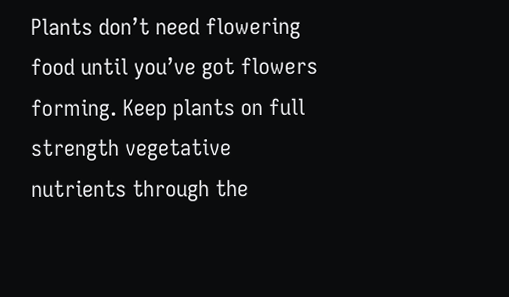Plants don’t need flowering food until you’ve got flowers forming. Keep plants on full strength vegetative nutrients through the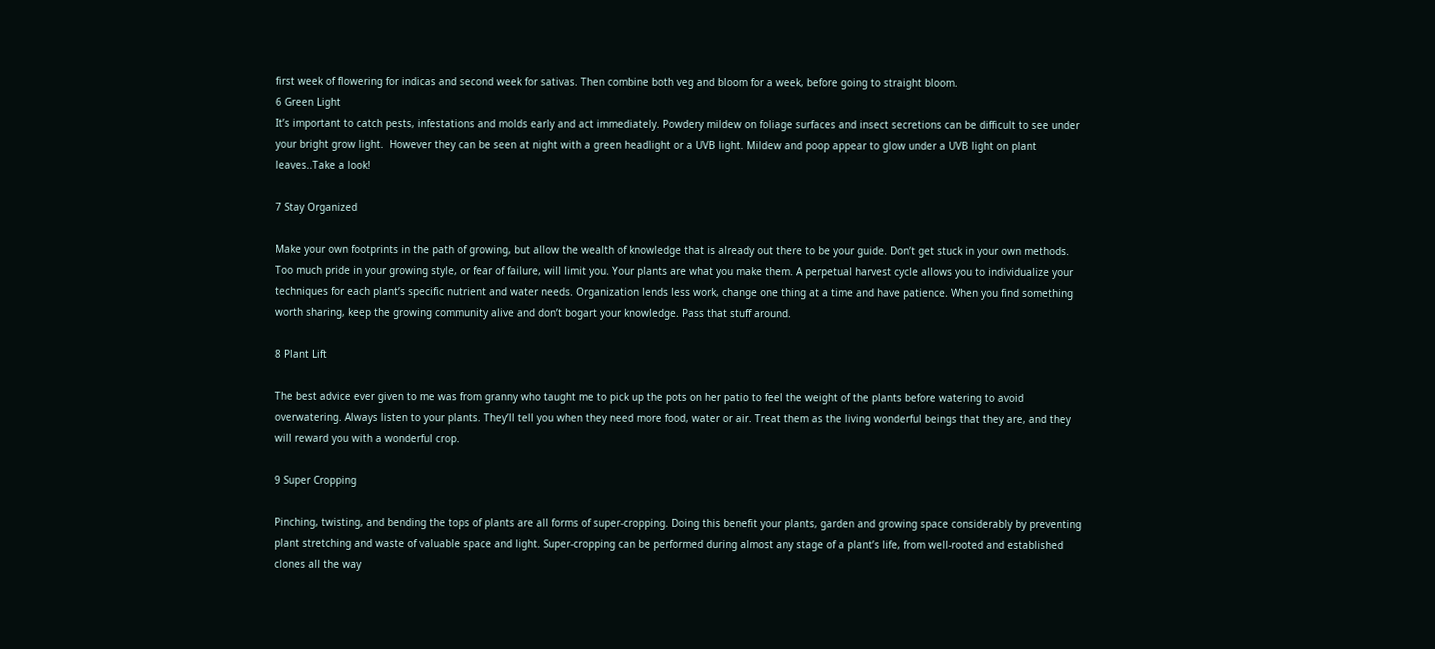first week of flowering for indicas and second week for sativas. Then combine both veg and bloom for a week, before going to straight bloom.
6 Green Light
It’s important to catch pests, infestations and molds early and act immediately. Powdery mildew on foliage surfaces and insect secretions can be difficult to see under your bright grow light.  However they can be seen at night with a green headlight or a UVB light. Mildew and poop appear to glow under a UVB light on plant leaves..Take a look!

7 Stay Organized

Make your own footprints in the path of growing, but allow the wealth of knowledge that is already out there to be your guide. Don’t get stuck in your own methods. Too much pride in your growing style, or fear of failure, will limit you. Your plants are what you make them. A perpetual harvest cycle allows you to individualize your techniques for each plant’s specific nutrient and water needs. Organization lends less work, change one thing at a time and have patience. When you find something worth sharing, keep the growing community alive and don’t bogart your knowledge. Pass that stuff around.

8 Plant Lift

The best advice ever given to me was from granny who taught me to pick up the pots on her patio to feel the weight of the plants before watering to avoid overwatering. Always listen to your plants. They’ll tell you when they need more food, water or air. Treat them as the living wonderful beings that they are, and they will reward you with a wonderful crop.

9 Super Cropping

Pinching, twisting, and bending the tops of plants are all forms of super-cropping. Doing this benefit your plants, garden and growing space considerably by preventing plant stretching and waste of valuable space and light. Super-cropping can be performed during almost any stage of a plant’s life, from well-rooted and established clones all the way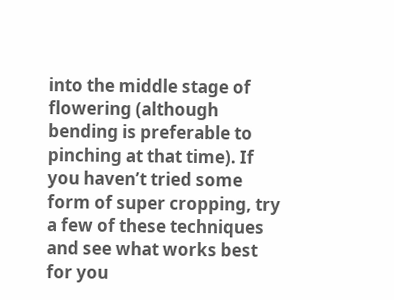into the middle stage of flowering (although bending is preferable to pinching at that time). If you haven’t tried some form of super cropping, try a few of these techniques and see what works best for you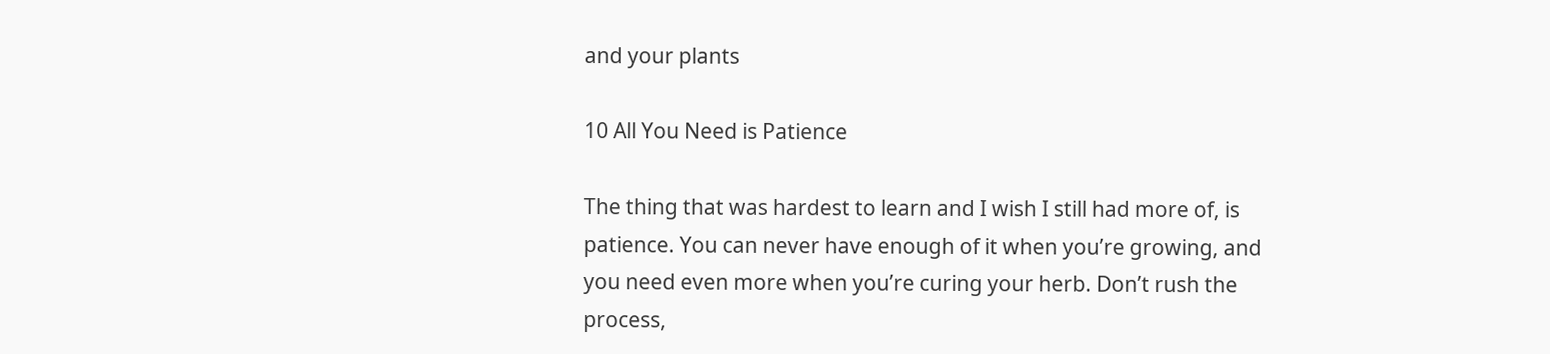and your plants

10 All You Need is Patience

The thing that was hardest to learn and I wish I still had more of, is patience. You can never have enough of it when you’re growing, and you need even more when you’re curing your herb. Don’t rush the process,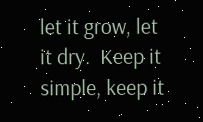let it grow, let it dry.  Keep it simple, keep it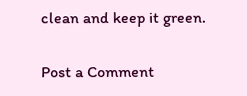clean and keep it green.

Post a Comment